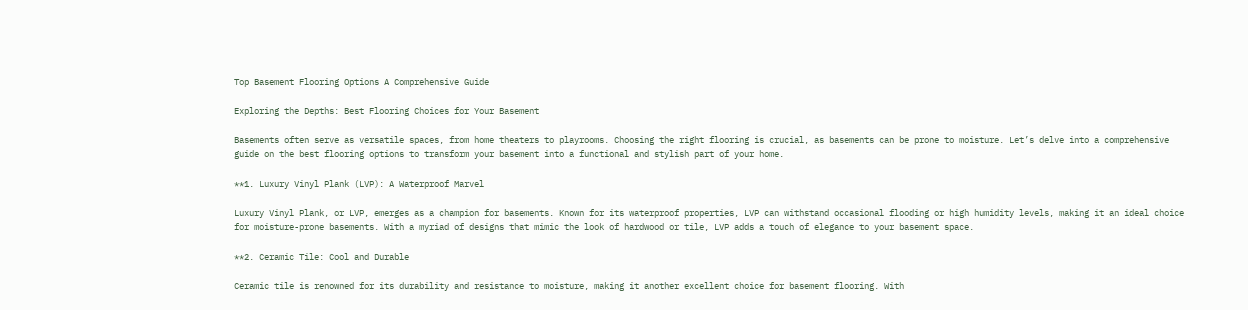Top Basement Flooring Options A Comprehensive Guide

Exploring the Depths: Best Flooring Choices for Your Basement

Basements often serve as versatile spaces, from home theaters to playrooms. Choosing the right flooring is crucial, as basements can be prone to moisture. Let’s delve into a comprehensive guide on the best flooring options to transform your basement into a functional and stylish part of your home.

**1. Luxury Vinyl Plank (LVP): A Waterproof Marvel

Luxury Vinyl Plank, or LVP, emerges as a champion for basements. Known for its waterproof properties, LVP can withstand occasional flooding or high humidity levels, making it an ideal choice for moisture-prone basements. With a myriad of designs that mimic the look of hardwood or tile, LVP adds a touch of elegance to your basement space.

**2. Ceramic Tile: Cool and Durable

Ceramic tile is renowned for its durability and resistance to moisture, making it another excellent choice for basement flooring. With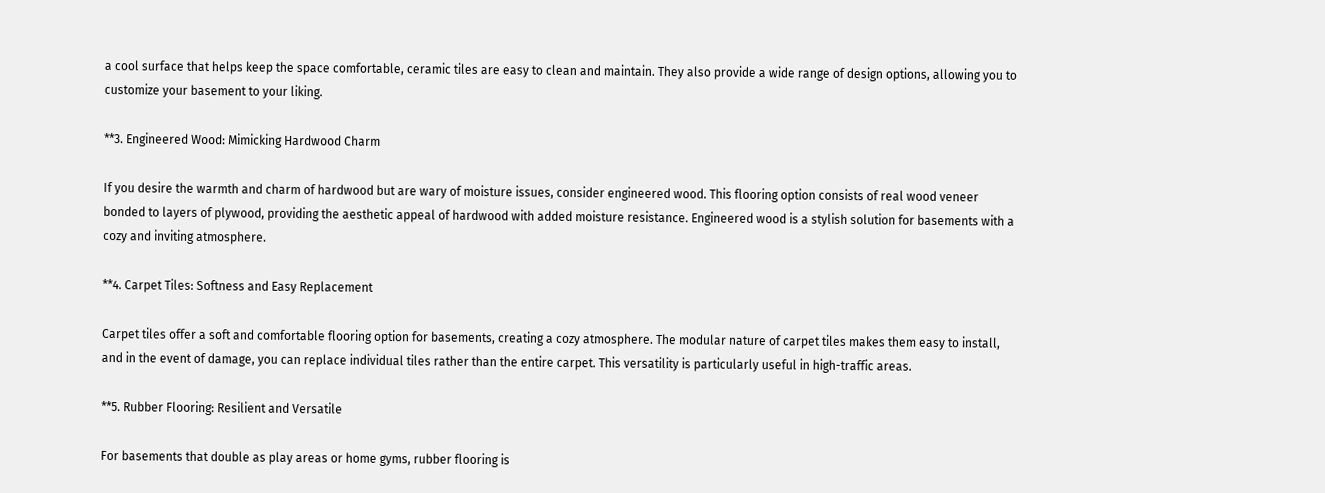a cool surface that helps keep the space comfortable, ceramic tiles are easy to clean and maintain. They also provide a wide range of design options, allowing you to customize your basement to your liking.

**3. Engineered Wood: Mimicking Hardwood Charm

If you desire the warmth and charm of hardwood but are wary of moisture issues, consider engineered wood. This flooring option consists of real wood veneer bonded to layers of plywood, providing the aesthetic appeal of hardwood with added moisture resistance. Engineered wood is a stylish solution for basements with a cozy and inviting atmosphere.

**4. Carpet Tiles: Softness and Easy Replacement

Carpet tiles offer a soft and comfortable flooring option for basements, creating a cozy atmosphere. The modular nature of carpet tiles makes them easy to install, and in the event of damage, you can replace individual tiles rather than the entire carpet. This versatility is particularly useful in high-traffic areas.

**5. Rubber Flooring: Resilient and Versatile

For basements that double as play areas or home gyms, rubber flooring is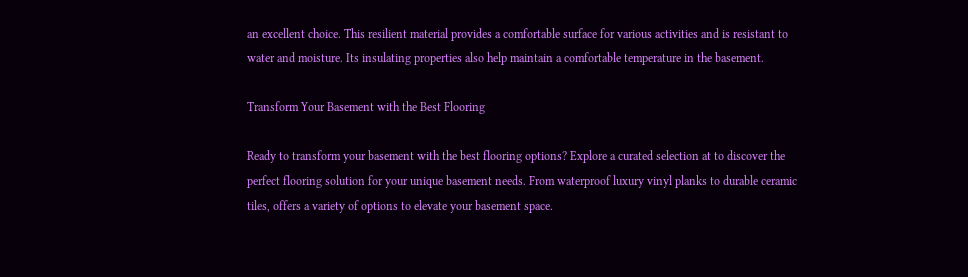an excellent choice. This resilient material provides a comfortable surface for various activities and is resistant to water and moisture. Its insulating properties also help maintain a comfortable temperature in the basement.

Transform Your Basement with the Best Flooring

Ready to transform your basement with the best flooring options? Explore a curated selection at to discover the perfect flooring solution for your unique basement needs. From waterproof luxury vinyl planks to durable ceramic tiles, offers a variety of options to elevate your basement space.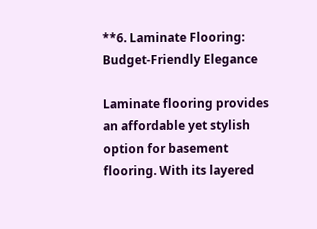**6. Laminate Flooring: Budget-Friendly Elegance

Laminate flooring provides an affordable yet stylish option for basement flooring. With its layered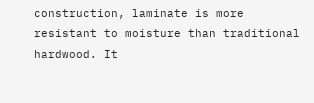construction, laminate is more resistant to moisture than traditional hardwood. It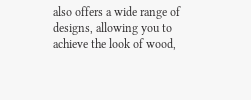also offers a wide range of designs, allowing you to achieve the look of wood,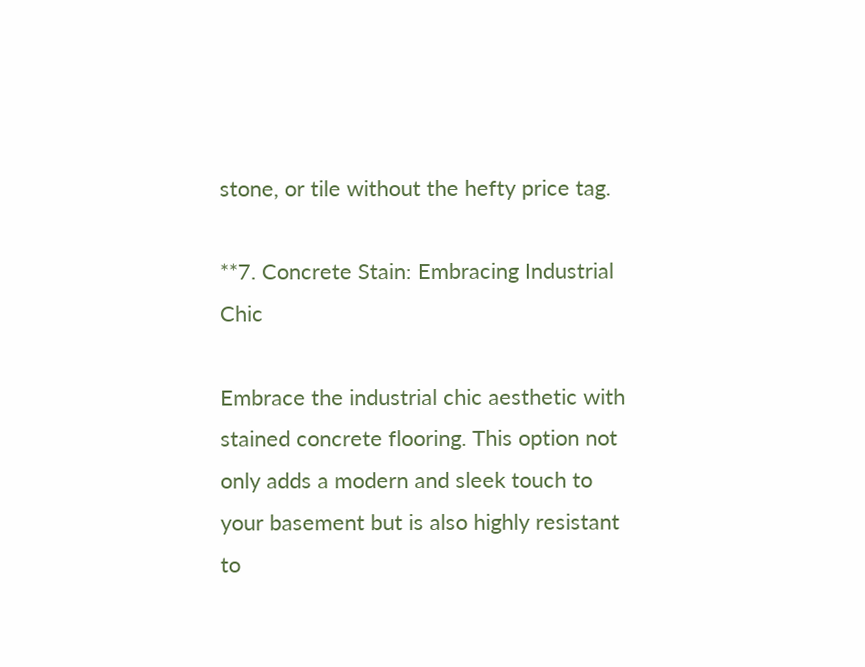stone, or tile without the hefty price tag.

**7. Concrete Stain: Embracing Industrial Chic

Embrace the industrial chic aesthetic with stained concrete flooring. This option not only adds a modern and sleek touch to your basement but is also highly resistant to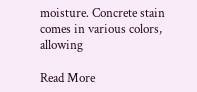moisture. Concrete stain comes in various colors, allowing

Read More